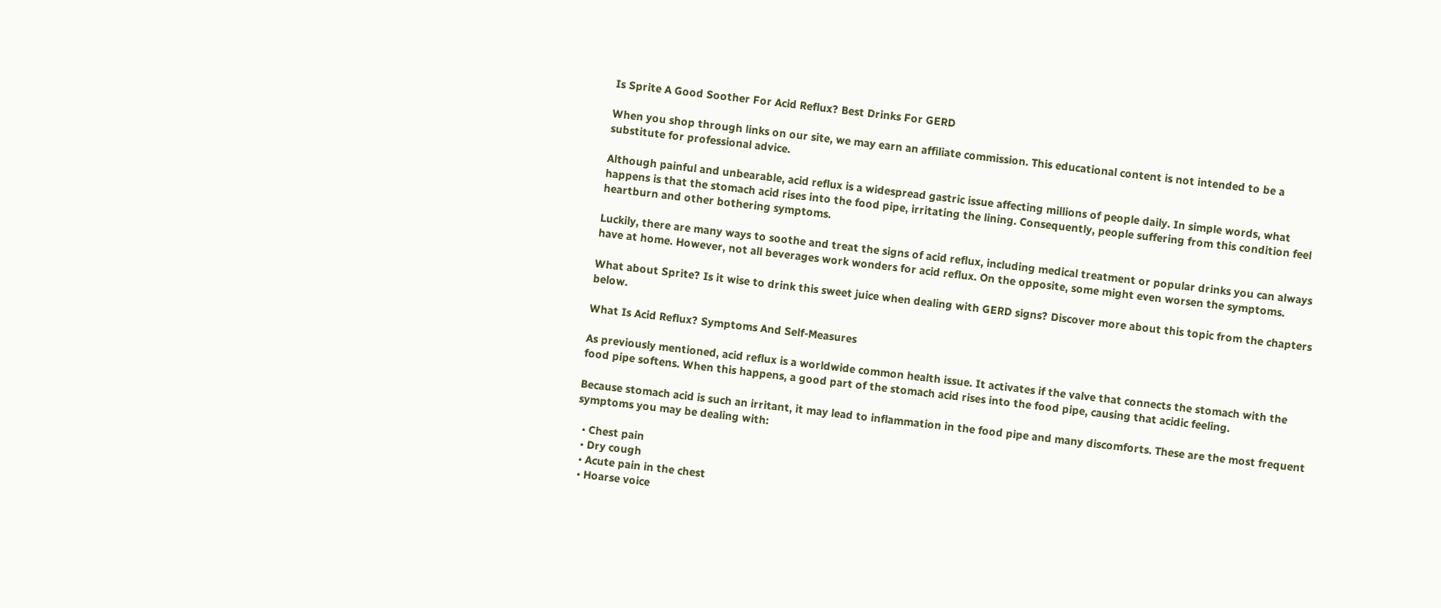Is Sprite A Good Soother For Acid Reflux? Best Drinks For GERD

When you shop through links on our site, we may earn an affiliate commission. This educational content is not intended to be a substitute for professional advice.

Although painful and unbearable, acid reflux is a widespread gastric issue affecting millions of people daily. In simple words, what happens is that the stomach acid rises into the food pipe, irritating the lining. Consequently, people suffering from this condition feel heartburn and other bothering symptoms.

Luckily, there are many ways to soothe and treat the signs of acid reflux, including medical treatment or popular drinks you can always have at home. However, not all beverages work wonders for acid reflux. On the opposite, some might even worsen the symptoms.

What about Sprite? Is it wise to drink this sweet juice when dealing with GERD signs? Discover more about this topic from the chapters below.

What Is Acid Reflux? Symptoms And Self-Measures

As previously mentioned, acid reflux is a worldwide common health issue. It activates if the valve that connects the stomach with the food pipe softens. When this happens, a good part of the stomach acid rises into the food pipe, causing that acidic feeling.

Because stomach acid is such an irritant, it may lead to inflammation in the food pipe and many discomforts. These are the most frequent symptoms you may be dealing with:

  • Chest pain
  • Dry cough
  • Acute pain in the chest
  • Hoarse voice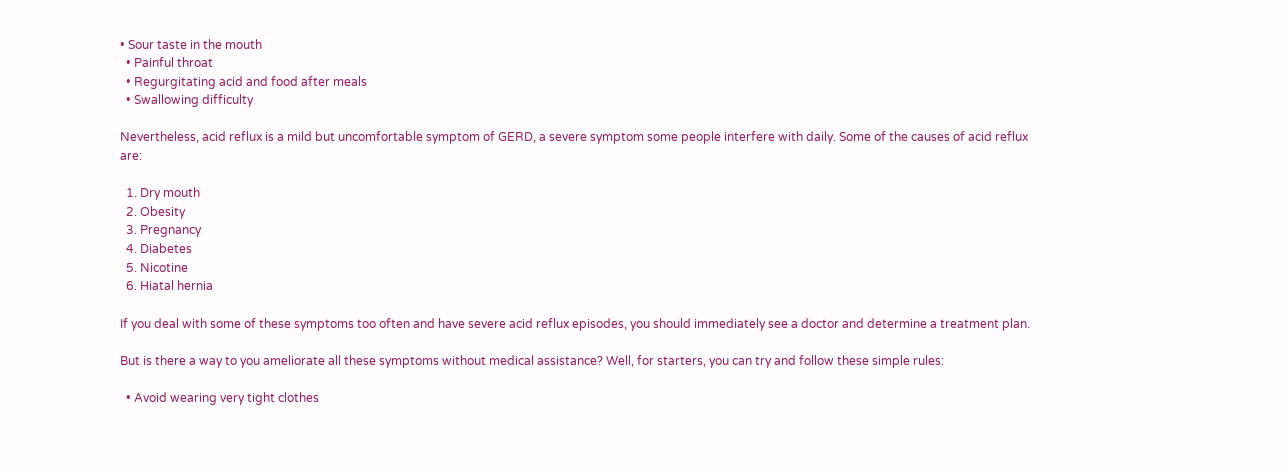• Sour taste in the mouth
  • Painful throat
  • Regurgitating acid and food after meals
  • Swallowing difficulty

Nevertheless, acid reflux is a mild but uncomfortable symptom of GERD, a severe symptom some people interfere with daily. Some of the causes of acid reflux are:

  1. Dry mouth
  2. Obesity
  3. Pregnancy
  4. Diabetes
  5. Nicotine
  6. Hiatal hernia

If you deal with some of these symptoms too often and have severe acid reflux episodes, you should immediately see a doctor and determine a treatment plan.

But is there a way to you ameliorate all these symptoms without medical assistance? Well, for starters, you can try and follow these simple rules:

  • Avoid wearing very tight clothes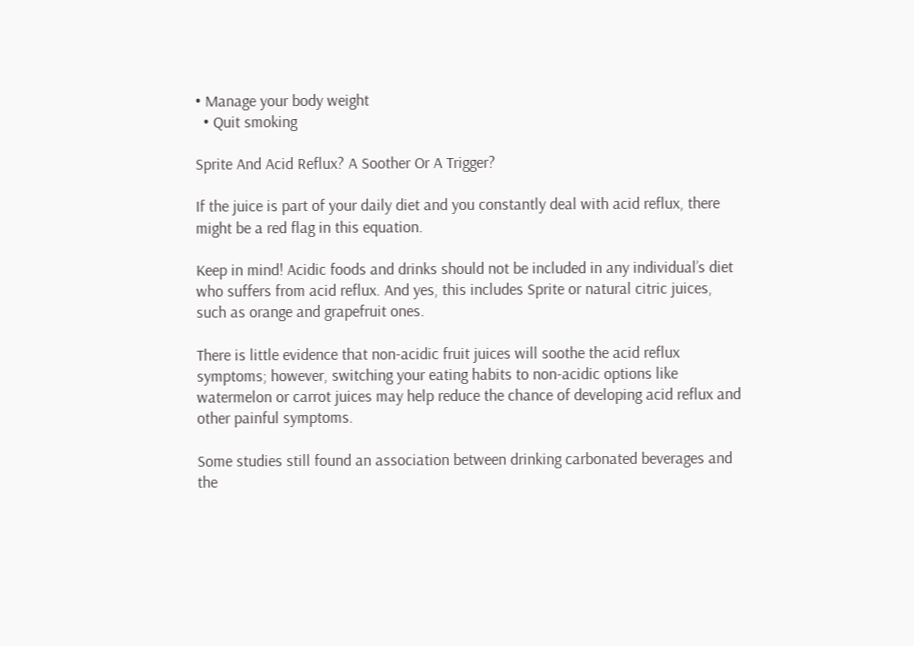• Manage your body weight
  • Quit smoking

Sprite And Acid Reflux? A Soother Or A Trigger?

If the juice is part of your daily diet and you constantly deal with acid reflux, there might be a red flag in this equation.

Keep in mind! Acidic foods and drinks should not be included in any individual’s diet who suffers from acid reflux. And yes, this includes Sprite or natural citric juices, such as orange and grapefruit ones.

There is little evidence that non-acidic fruit juices will soothe the acid reflux symptoms; however, switching your eating habits to non-acidic options like watermelon or carrot juices may help reduce the chance of developing acid reflux and other painful symptoms.

Some studies still found an association between drinking carbonated beverages and the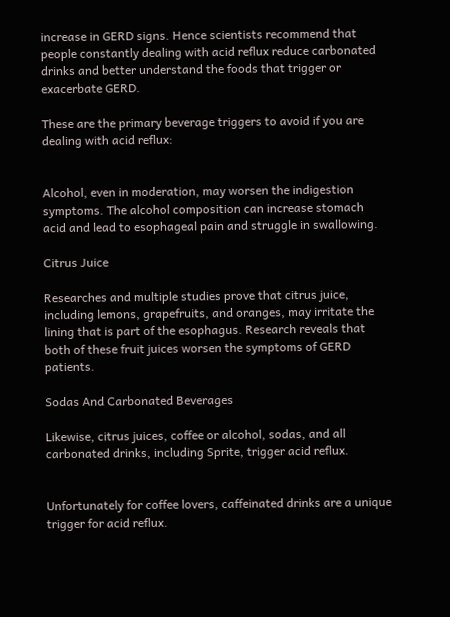increase in GERD signs. Hence scientists recommend that people constantly dealing with acid reflux reduce carbonated drinks and better understand the foods that trigger or exacerbate GERD.

These are the primary beverage triggers to avoid if you are dealing with acid reflux:


Alcohol, even in moderation, may worsen the indigestion symptoms. The alcohol composition can increase stomach acid and lead to esophageal pain and struggle in swallowing.

Citrus Juice

Researches and multiple studies prove that citrus juice, including lemons, grapefruits, and oranges, may irritate the lining that is part of the esophagus. Research reveals that both of these fruit juices worsen the symptoms of GERD patients.

Sodas And Carbonated Beverages

Likewise, citrus juices, coffee or alcohol, sodas, and all carbonated drinks, including Sprite, trigger acid reflux.


Unfortunately for coffee lovers, caffeinated drinks are a unique trigger for acid reflux.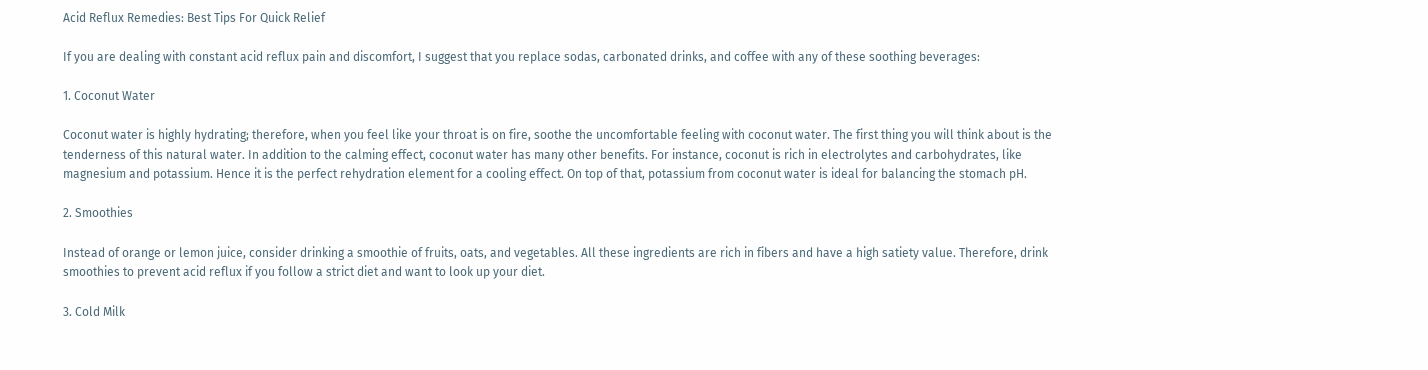Acid Reflux Remedies: Best Tips For Quick Relief

If you are dealing with constant acid reflux pain and discomfort, I suggest that you replace sodas, carbonated drinks, and coffee with any of these soothing beverages:

1. Coconut Water

Coconut water is highly hydrating; therefore, when you feel like your throat is on fire, soothe the uncomfortable feeling with coconut water. The first thing you will think about is the tenderness of this natural water. In addition to the calming effect, coconut water has many other benefits. For instance, coconut is rich in electrolytes and carbohydrates, like magnesium and potassium. Hence it is the perfect rehydration element for a cooling effect. On top of that, potassium from coconut water is ideal for balancing the stomach pH.

2. Smoothies

Instead of orange or lemon juice, consider drinking a smoothie of fruits, oats, and vegetables. All these ingredients are rich in fibers and have a high satiety value. Therefore, drink smoothies to prevent acid reflux if you follow a strict diet and want to look up your diet.

3. Cold Milk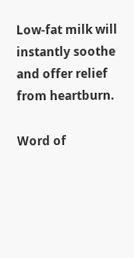Low-fat milk will instantly soothe and offer relief from heartburn.

Word of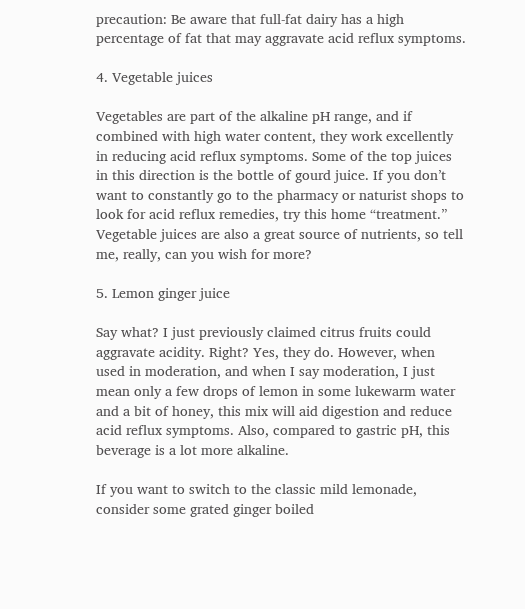precaution: Be aware that full-fat dairy has a high percentage of fat that may aggravate acid reflux symptoms.

4. Vegetable juices

Vegetables are part of the alkaline pH range, and if combined with high water content, they work excellently in reducing acid reflux symptoms. Some of the top juices in this direction is the bottle of gourd juice. If you don’t want to constantly go to the pharmacy or naturist shops to look for acid reflux remedies, try this home “treatment.” Vegetable juices are also a great source of nutrients, so tell me, really, can you wish for more?

5. Lemon ginger juice

Say what? I just previously claimed citrus fruits could aggravate acidity. Right? Yes, they do. However, when used in moderation, and when I say moderation, I just mean only a few drops of lemon in some lukewarm water and a bit of honey, this mix will aid digestion and reduce acid reflux symptoms. Also, compared to gastric pH, this beverage is a lot more alkaline.

If you want to switch to the classic mild lemonade, consider some grated ginger boiled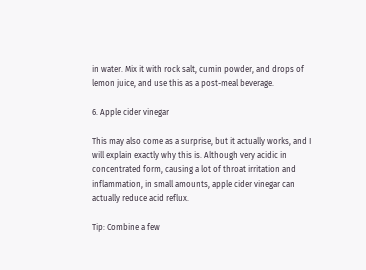in water. Mix it with rock salt, cumin powder, and drops of lemon juice, and use this as a post-meal beverage.

6. Apple cider vinegar

This may also come as a surprise, but it actually works, and I will explain exactly why this is. Although very acidic in concentrated form, causing a lot of throat irritation and inflammation, in small amounts, apple cider vinegar can actually reduce acid reflux.

Tip: Combine a few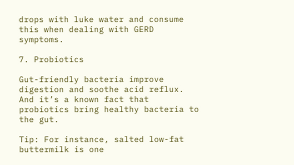drops with luke water and consume this when dealing with GERD symptoms.

7. Probiotics

Gut-friendly bacteria improve digestion and soothe acid reflux. And it’s a known fact that probiotics bring healthy bacteria to the gut.

Tip: For instance, salted low-fat buttermilk is one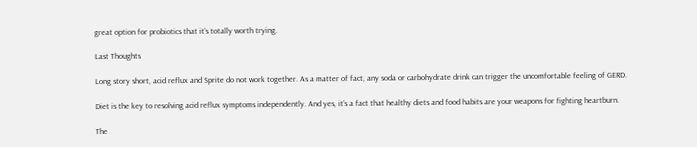great option for probiotics that it’s totally worth trying.

Last Thoughts

Long story short, acid reflux and Sprite do not work together. As a matter of fact, any soda or carbohydrate drink can trigger the uncomfortable feeling of GERD.

Diet is the key to resolving acid reflux symptoms independently. And yes, it’s a fact that healthy diets and food habits are your weapons for fighting heartburn.

The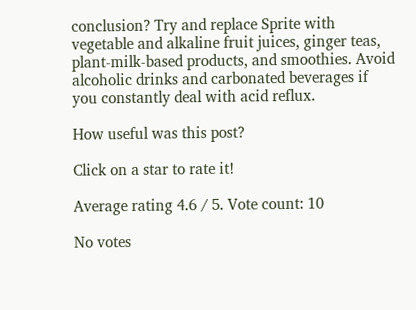conclusion? Try and replace Sprite with vegetable and alkaline fruit juices, ginger teas, plant-milk-based products, and smoothies. Avoid alcoholic drinks and carbonated beverages if you constantly deal with acid reflux.

How useful was this post?

Click on a star to rate it!

Average rating 4.6 / 5. Vote count: 10

No votes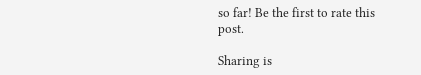so far! Be the first to rate this post.

Sharing is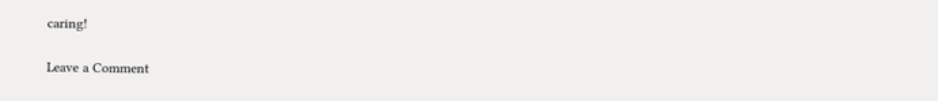caring!

Leave a Comment